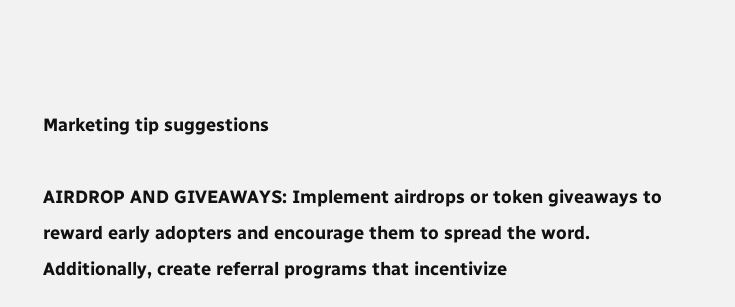Marketing tip suggestions

AIRDROP AND GIVEAWAYS: Implement airdrops or token giveaways to reward early adopters and encourage them to spread the word. Additionally, create referral programs that incentivize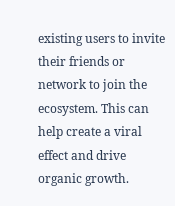existing users to invite their friends or network to join the ecosystem. This can help create a viral effect and drive organic growth.